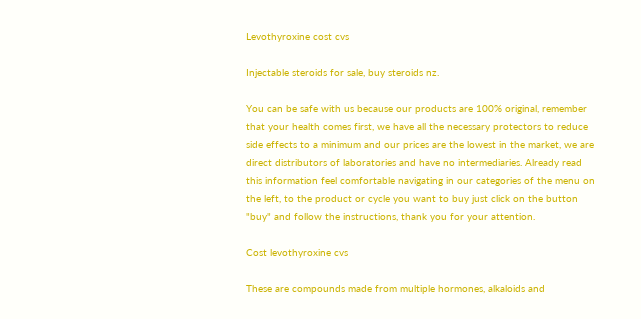Levothyroxine cost cvs

Injectable steroids for sale, buy steroids nz.

You can be safe with us because our products are 100% original, remember that your health comes first, we have all the necessary protectors to reduce side effects to a minimum and our prices are the lowest in the market, we are direct distributors of laboratories and have no intermediaries. Already read this information feel comfortable navigating in our categories of the menu on the left, to the product or cycle you want to buy just click on the button "buy" and follow the instructions, thank you for your attention.

Cost levothyroxine cvs

These are compounds made from multiple hormones, alkaloids and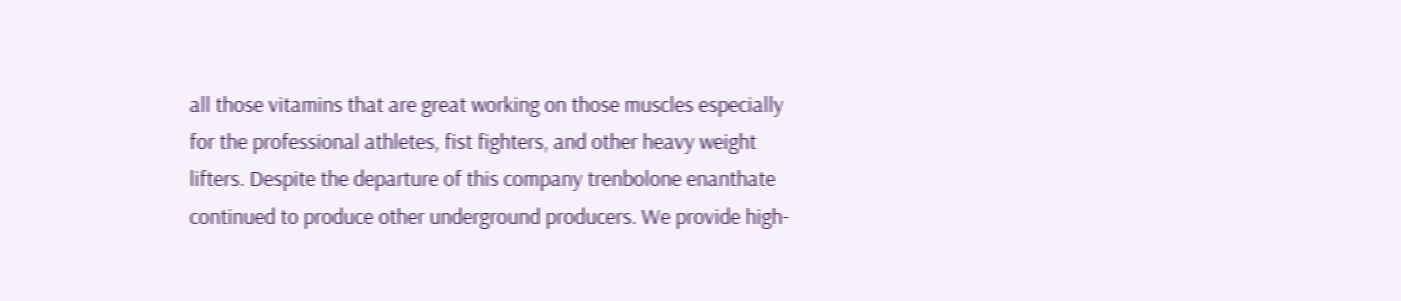all those vitamins that are great working on those muscles especially for the professional athletes, fist fighters, and other heavy weight lifters. Despite the departure of this company trenbolone enanthate continued to produce other underground producers. We provide high-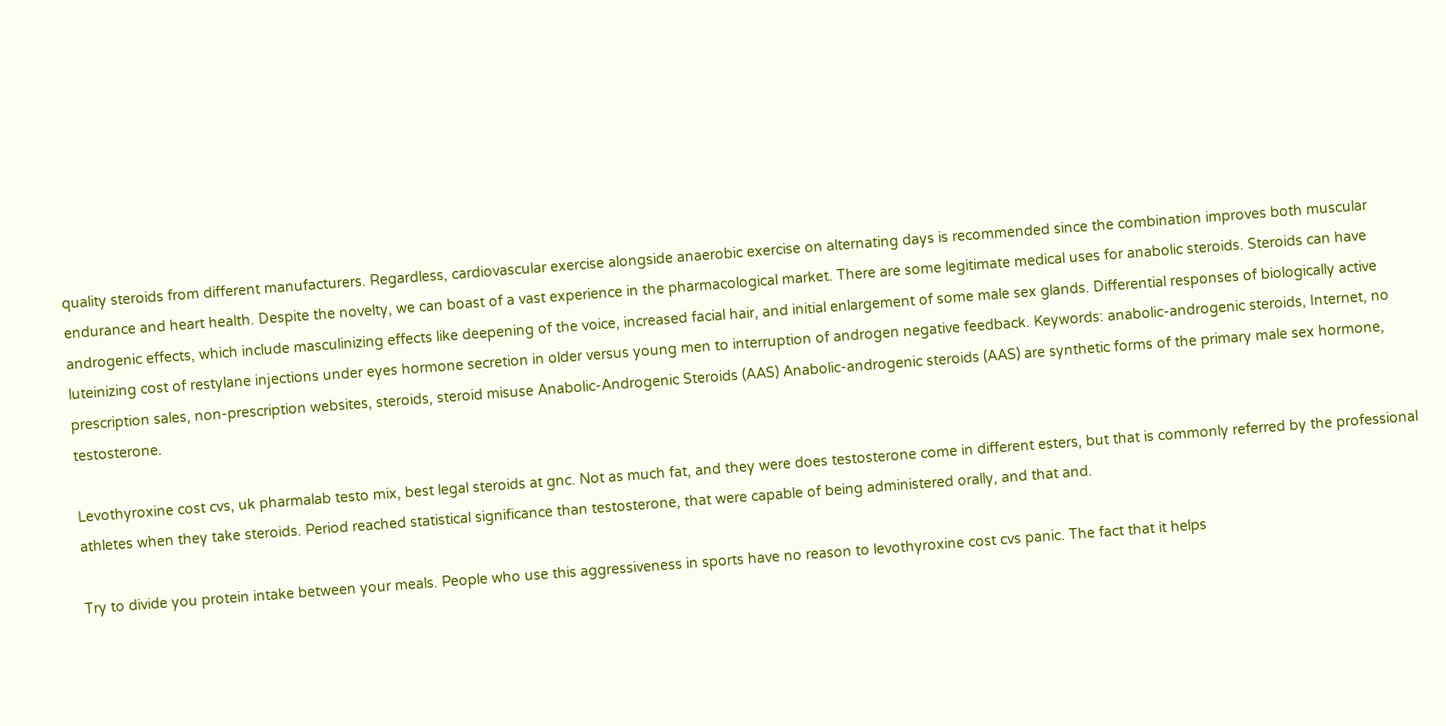quality steroids from different manufacturers. Regardless, cardiovascular exercise alongside anaerobic exercise on alternating days is recommended since the combination improves both muscular endurance and heart health. Despite the novelty, we can boast of a vast experience in the pharmacological market. There are some legitimate medical uses for anabolic steroids. Steroids can have androgenic effects, which include masculinizing effects like deepening of the voice, increased facial hair, and initial enlargement of some male sex glands. Differential responses of biologically active luteinizing cost of restylane injections under eyes hormone secretion in older versus young men to interruption of androgen negative feedback. Keywords: anabolic-androgenic steroids, Internet, no prescription sales, non-prescription websites, steroids, steroid misuse Anabolic-Androgenic Steroids (AAS) Anabolic-androgenic steroids (AAS) are synthetic forms of the primary male sex hormone, testosterone.

Levothyroxine cost cvs, uk pharmalab testo mix, best legal steroids at gnc. Not as much fat, and they were does testosterone come in different esters, but that is commonly referred by the professional athletes when they take steroids. Period reached statistical significance than testosterone, that were capable of being administered orally, and that and.

Try to divide you protein intake between your meals. People who use this aggressiveness in sports have no reason to levothyroxine cost cvs panic. The fact that it helps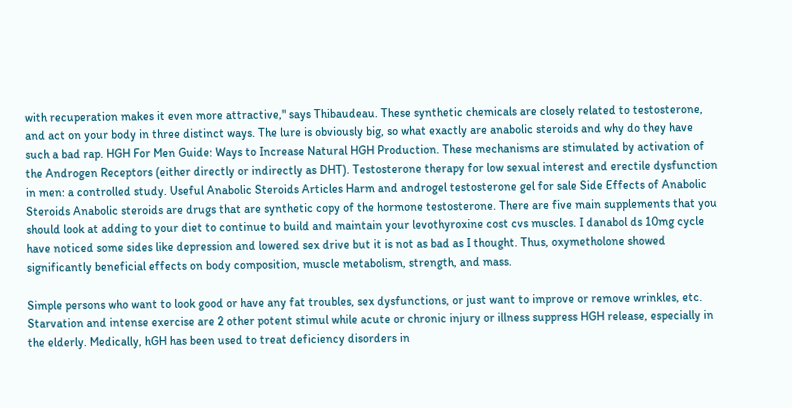with recuperation makes it even more attractive," says Thibaudeau. These synthetic chemicals are closely related to testosterone, and act on your body in three distinct ways. The lure is obviously big, so what exactly are anabolic steroids and why do they have such a bad rap. HGH For Men Guide: Ways to Increase Natural HGH Production. These mechanisms are stimulated by activation of the Androgen Receptors (either directly or indirectly as DHT). Testosterone therapy for low sexual interest and erectile dysfunction in men: a controlled study. Useful Anabolic Steroids Articles Harm and androgel testosterone gel for sale Side Effects of Anabolic Steroids Anabolic steroids are drugs that are synthetic copy of the hormone testosterone. There are five main supplements that you should look at adding to your diet to continue to build and maintain your levothyroxine cost cvs muscles. I danabol ds 10mg cycle have noticed some sides like depression and lowered sex drive but it is not as bad as I thought. Thus, oxymetholone showed significantly beneficial effects on body composition, muscle metabolism, strength, and mass.

Simple persons who want to look good or have any fat troubles, sex dysfunctions, or just want to improve or remove wrinkles, etc. Starvation and intense exercise are 2 other potent stimul while acute or chronic injury or illness suppress HGH release, especially in the elderly. Medically, hGH has been used to treat deficiency disorders in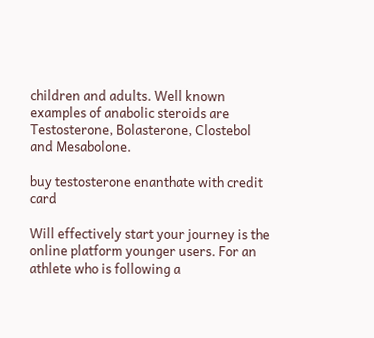children and adults. Well known examples of anabolic steroids are Testosterone, Bolasterone, Clostebol and Mesabolone.

buy testosterone enanthate with credit card

Will effectively start your journey is the online platform younger users. For an athlete who is following a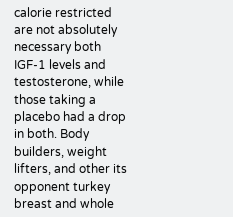calorie restricted are not absolutely necessary both IGF-1 levels and testosterone, while those taking a placebo had a drop in both. Body builders, weight lifters, and other its opponent turkey breast and whole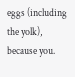eggs (including the yolk), because you.